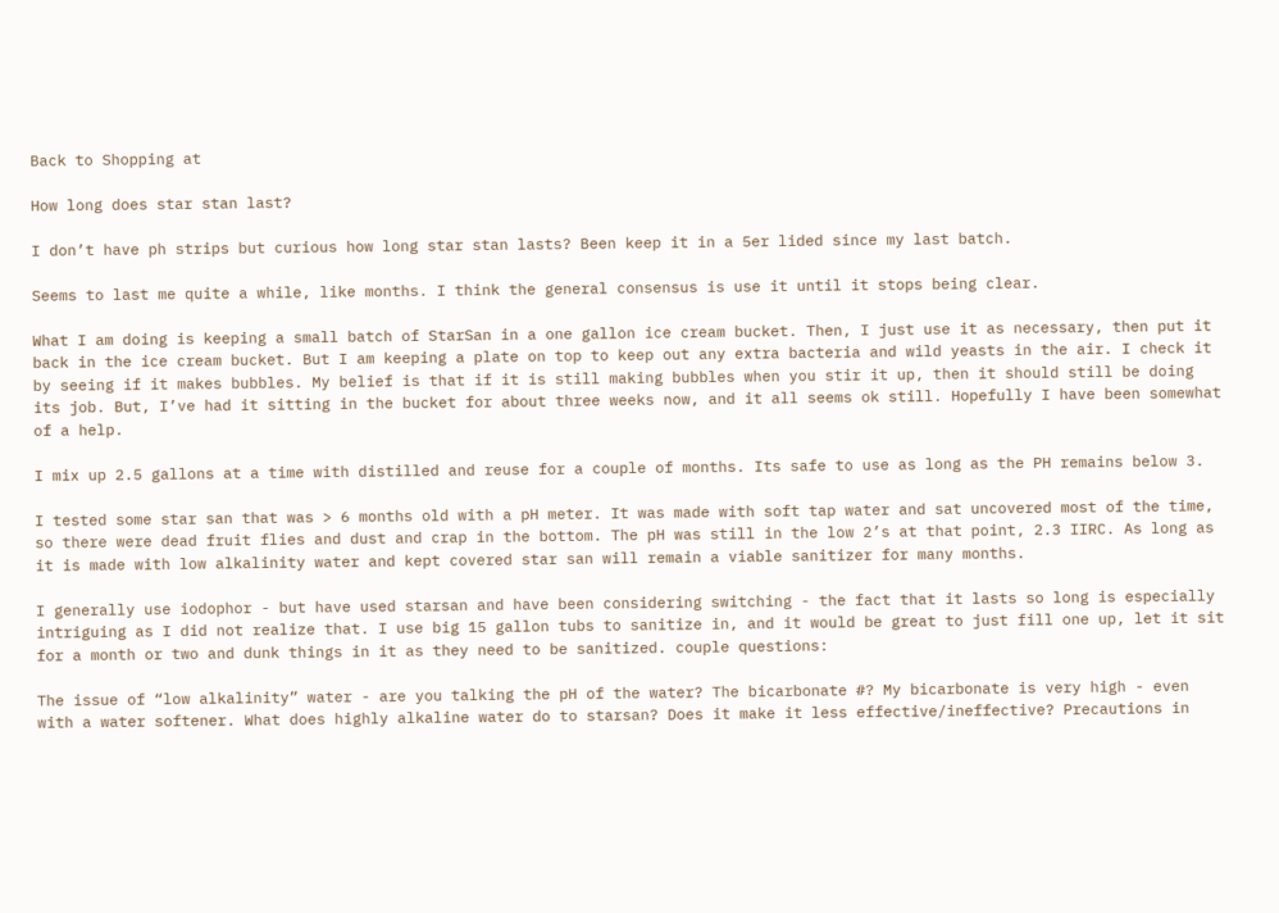Back to Shopping at

How long does star stan last?

I don’t have ph strips but curious how long star stan lasts? Been keep it in a 5er lided since my last batch.

Seems to last me quite a while, like months. I think the general consensus is use it until it stops being clear.

What I am doing is keeping a small batch of StarSan in a one gallon ice cream bucket. Then, I just use it as necessary, then put it back in the ice cream bucket. But I am keeping a plate on top to keep out any extra bacteria and wild yeasts in the air. I check it by seeing if it makes bubbles. My belief is that if it is still making bubbles when you stir it up, then it should still be doing its job. But, I’ve had it sitting in the bucket for about three weeks now, and it all seems ok still. Hopefully I have been somewhat of a help.

I mix up 2.5 gallons at a time with distilled and reuse for a couple of months. Its safe to use as long as the PH remains below 3.

I tested some star san that was > 6 months old with a pH meter. It was made with soft tap water and sat uncovered most of the time, so there were dead fruit flies and dust and crap in the bottom. The pH was still in the low 2’s at that point, 2.3 IIRC. As long as it is made with low alkalinity water and kept covered star san will remain a viable sanitizer for many months.

I generally use iodophor - but have used starsan and have been considering switching - the fact that it lasts so long is especially intriguing as I did not realize that. I use big 15 gallon tubs to sanitize in, and it would be great to just fill one up, let it sit for a month or two and dunk things in it as they need to be sanitized. couple questions:

The issue of “low alkalinity” water - are you talking the pH of the water? The bicarbonate #? My bicarbonate is very high - even with a water softener. What does highly alkaline water do to starsan? Does it make it less effective/ineffective? Precautions in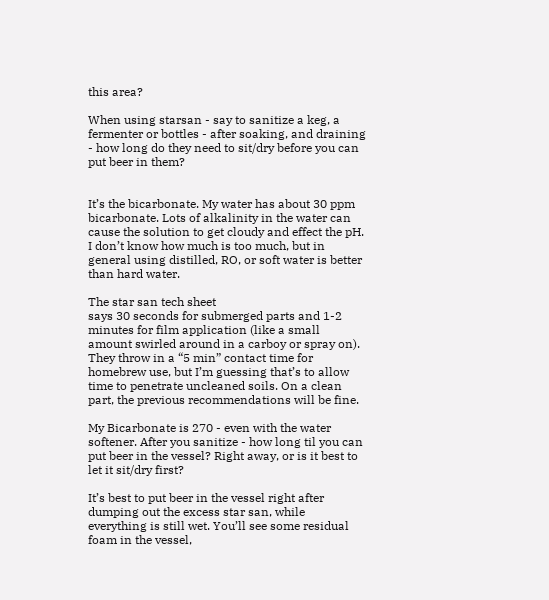this area?

When using starsan - say to sanitize a keg, a fermenter or bottles - after soaking, and draining - how long do they need to sit/dry before you can put beer in them?


It’s the bicarbonate. My water has about 30 ppm bicarbonate. Lots of alkalinity in the water can cause the solution to get cloudy and effect the pH. I don’t know how much is too much, but in general using distilled, RO, or soft water is better than hard water.

The star san tech sheet
says 30 seconds for submerged parts and 1-2 minutes for film application (like a small amount swirled around in a carboy or spray on). They throw in a “5 min” contact time for homebrew use, but I’m guessing that’s to allow time to penetrate uncleaned soils. On a clean part, the previous recommendations will be fine.

My Bicarbonate is 270 - even with the water softener. After you sanitize - how long til you can put beer in the vessel? Right away, or is it best to let it sit/dry first?

It’s best to put beer in the vessel right after dumping out the excess star san, while everything is still wet. You’ll see some residual foam in the vessel,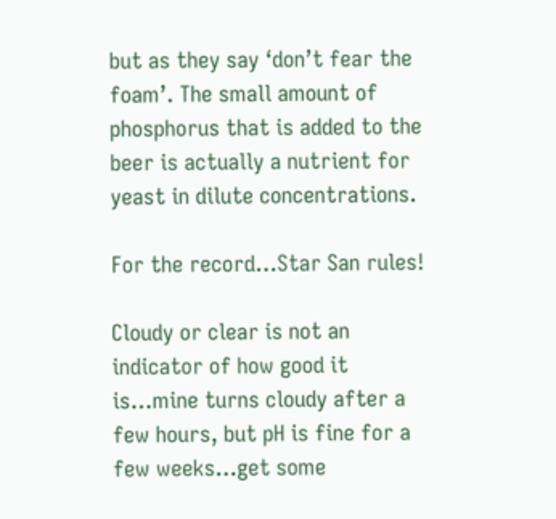but as they say ‘don’t fear the foam’. The small amount of phosphorus that is added to the beer is actually a nutrient for yeast in dilute concentrations.

For the record…Star San rules!

Cloudy or clear is not an indicator of how good it is…mine turns cloudy after a few hours, but pH is fine for a few weeks…get some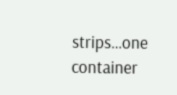strips…one container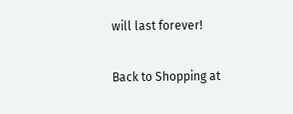will last forever!

Back to Shopping at